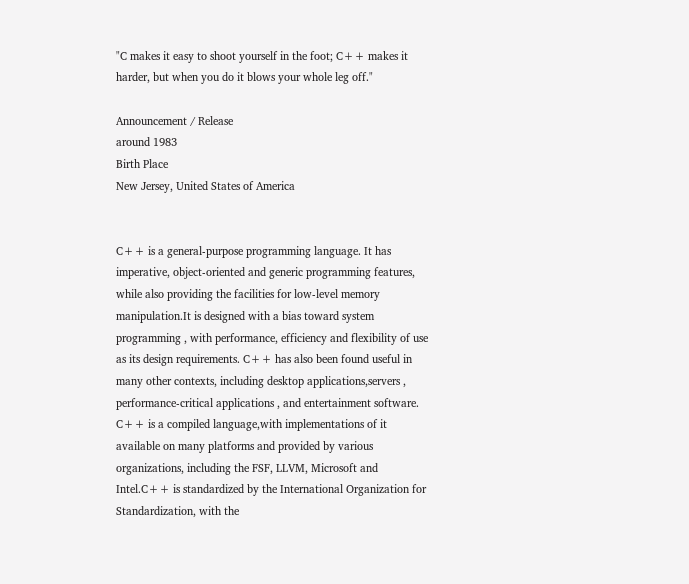"C makes it easy to shoot yourself in the foot; C++ makes it harder, but when you do it blows your whole leg off."

Announcement / Release
around 1983
Birth Place
New Jersey, United States of America


C++ is a general-purpose programming language. It has imperative, object-oriented and generic programming features, while also providing the facilities for low-level memory manipulation.It is designed with a bias toward system programming , with performance, efficiency and flexibility of use as its design requirements. C++ has also been found useful in many other contexts, including desktop applications,servers , performance-critical applications , and entertainment software. C++ is a compiled language,with implementations of it available on many platforms and provided by various organizations, including the FSF, LLVM, Microsoft and Intel.C++ is standardized by the International Organization for Standardization, with the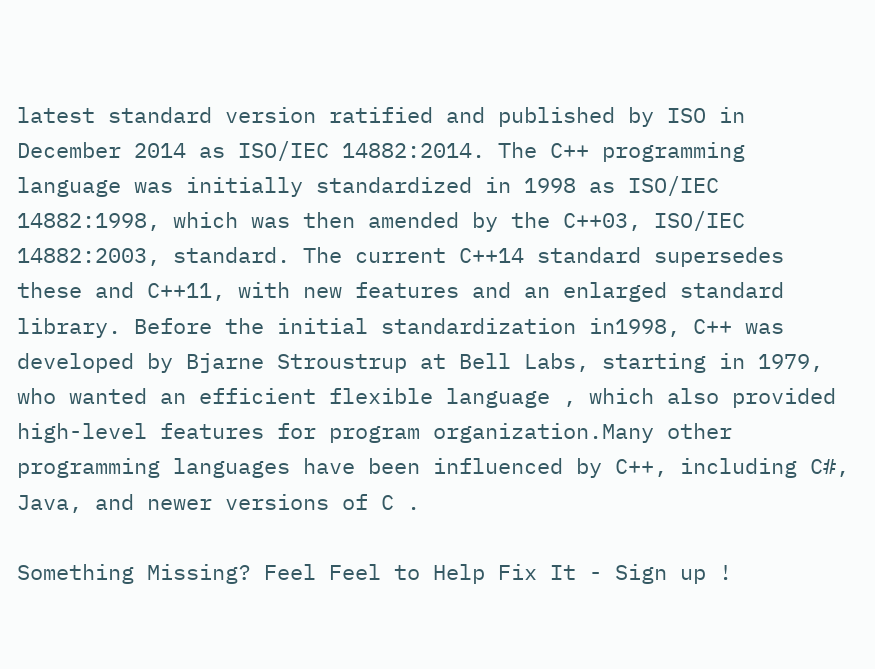latest standard version ratified and published by ISO in December 2014 as ISO/IEC 14882:2014. The C++ programming language was initially standardized in 1998 as ISO/IEC 14882:1998, which was then amended by the C++03, ISO/IEC 14882:2003, standard. The current C++14 standard supersedes these and C++11, with new features and an enlarged standard library. Before the initial standardization in1998, C++ was developed by Bjarne Stroustrup at Bell Labs, starting in 1979, who wanted an efficient flexible language , which also provided high-level features for program organization.Many other programming languages have been influenced by C++, including C#, Java, and newer versions of C .

Something Missing? Feel Feel to Help Fix It - Sign up !